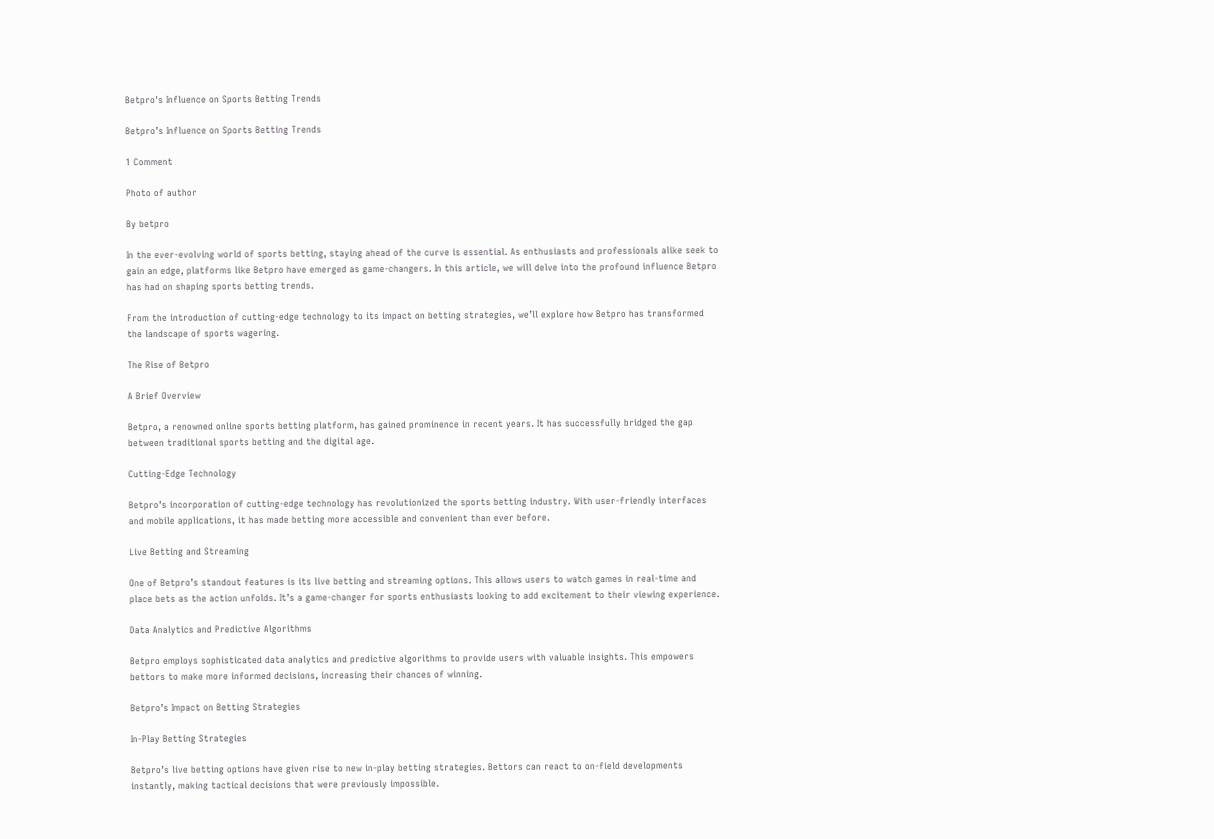Betpro's Influence on Sports Betting Trends

Betpro’s Influence on Sports Betting Trends

1 Comment

Photo of author

By betpro

In the ever-evolving world of sports betting, staying ahead of the curve is essential. As enthusiasts and professionals alike seek to gain an edge, platforms like Betpro have emerged as game-changers. In this article, we will delve into the profound influence Betpro has had on shaping sports betting trends.

From the introduction of cutting-edge technology to its impact on betting strategies, we’ll explore how Betpro has transformed the landscape of sports wagering.

The Rise of Betpro

A Brief Overview

Betpro, a renowned online sports betting platform, has gained prominence in recent years. It has successfully bridged the gap between traditional sports betting and the digital age.

Cutting-Edge Technology

Betpro’s incorporation of cutting-edge technology has revolutionized the sports betting industry. With user-friendly interfaces and mobile applications, it has made betting more accessible and convenient than ever before.

Live Betting and Streaming

One of Betpro’s standout features is its live betting and streaming options. This allows users to watch games in real-time and place bets as the action unfolds. It’s a game-changer for sports enthusiasts looking to add excitement to their viewing experience.

Data Analytics and Predictive Algorithms

Betpro employs sophisticated data analytics and predictive algorithms to provide users with valuable insights. This empowers bettors to make more informed decisions, increasing their chances of winning.

Betpro’s Impact on Betting Strategies

In-Play Betting Strategies

Betpro’s live betting options have given rise to new in-play betting strategies. Bettors can react to on-field developments instantly, making tactical decisions that were previously impossible.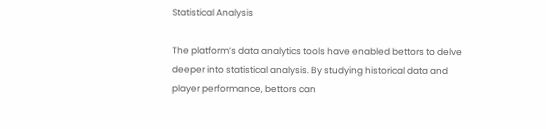Statistical Analysis

The platform’s data analytics tools have enabled bettors to delve deeper into statistical analysis. By studying historical data and player performance, bettors can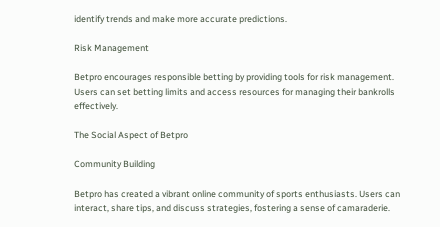identify trends and make more accurate predictions.

Risk Management

Betpro encourages responsible betting by providing tools for risk management. Users can set betting limits and access resources for managing their bankrolls effectively.

The Social Aspect of Betpro

Community Building

Betpro has created a vibrant online community of sports enthusiasts. Users can interact, share tips, and discuss strategies, fostering a sense of camaraderie.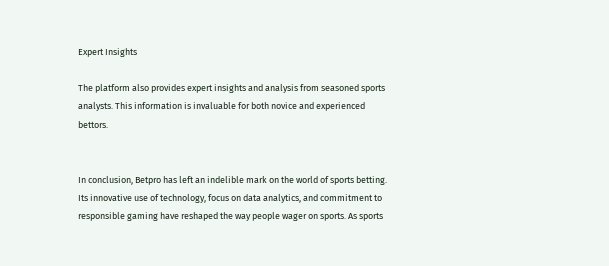Expert Insights

The platform also provides expert insights and analysis from seasoned sports analysts. This information is invaluable for both novice and experienced bettors.


In conclusion, Betpro has left an indelible mark on the world of sports betting. Its innovative use of technology, focus on data analytics, and commitment to responsible gaming have reshaped the way people wager on sports. As sports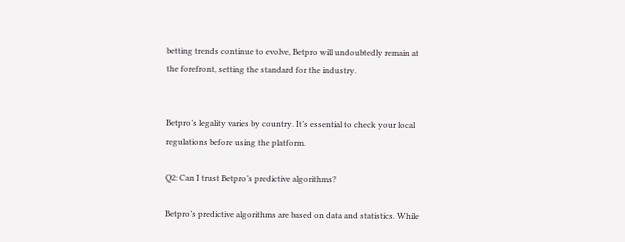betting trends continue to evolve, Betpro will undoubtedly remain at the forefront, setting the standard for the industry.


Betpro’s legality varies by country. It’s essential to check your local regulations before using the platform.

Q2: Can I trust Betpro’s predictive algorithms?

Betpro’s predictive algorithms are based on data and statistics. While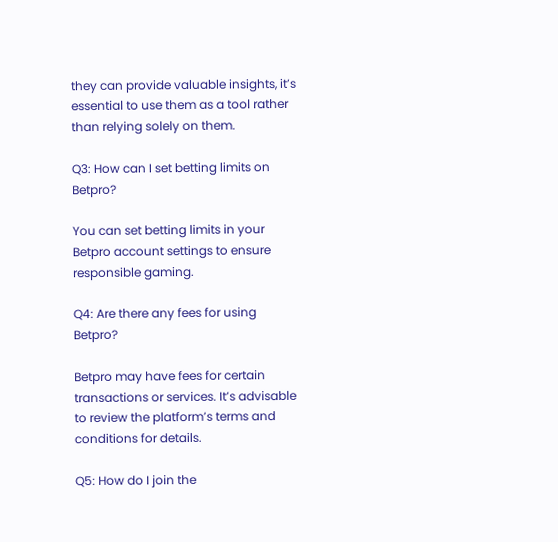they can provide valuable insights, it’s essential to use them as a tool rather than relying solely on them.

Q3: How can I set betting limits on Betpro?

You can set betting limits in your Betpro account settings to ensure responsible gaming.

Q4: Are there any fees for using Betpro?

Betpro may have fees for certain transactions or services. It’s advisable to review the platform’s terms and conditions for details.

Q5: How do I join the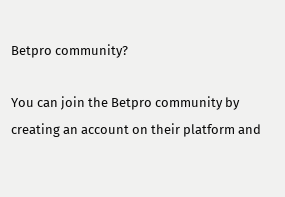Betpro community?

You can join the Betpro community by creating an account on their platform and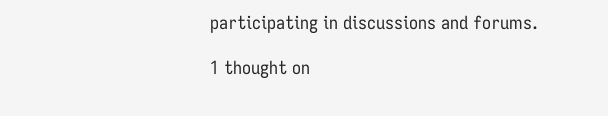participating in discussions and forums.

1 thought on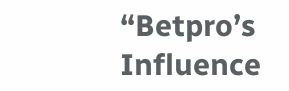“Betpro’s Influence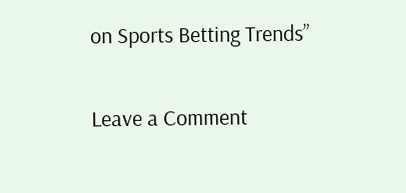on Sports Betting Trends”

Leave a Comment